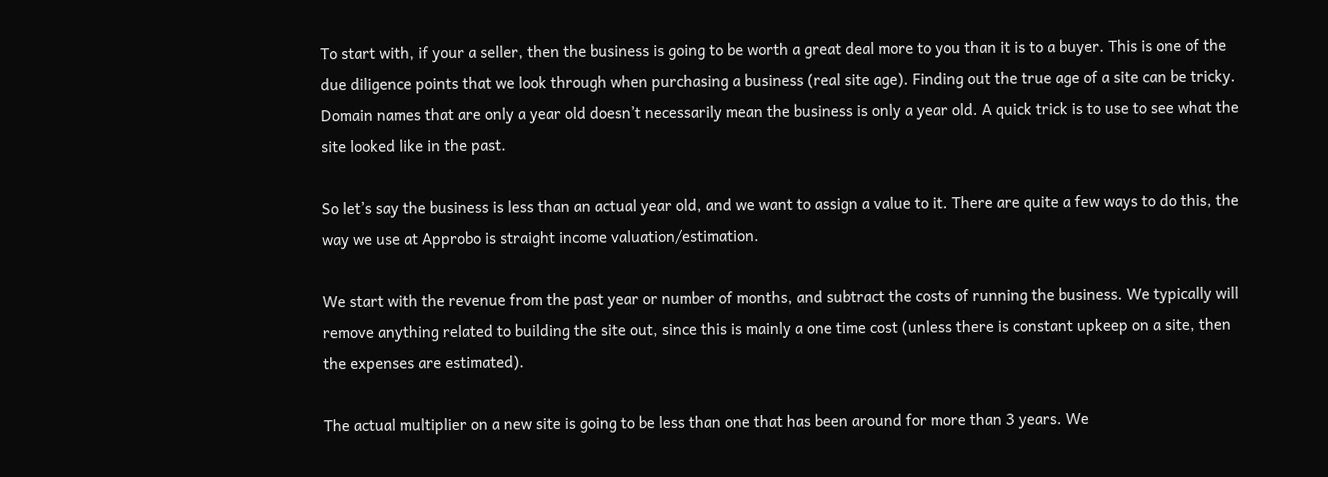To start with, if your a seller, then the business is going to be worth a great deal more to you than it is to a buyer. This is one of the due diligence points that we look through when purchasing a business (real site age). Finding out the true age of a site can be tricky. Domain names that are only a year old doesn’t necessarily mean the business is only a year old. A quick trick is to use to see what the site looked like in the past.

So let’s say the business is less than an actual year old, and we want to assign a value to it. There are quite a few ways to do this, the way we use at Approbo is straight income valuation/estimation.

We start with the revenue from the past year or number of months, and subtract the costs of running the business. We typically will remove anything related to building the site out, since this is mainly a one time cost (unless there is constant upkeep on a site, then the expenses are estimated).

The actual multiplier on a new site is going to be less than one that has been around for more than 3 years. We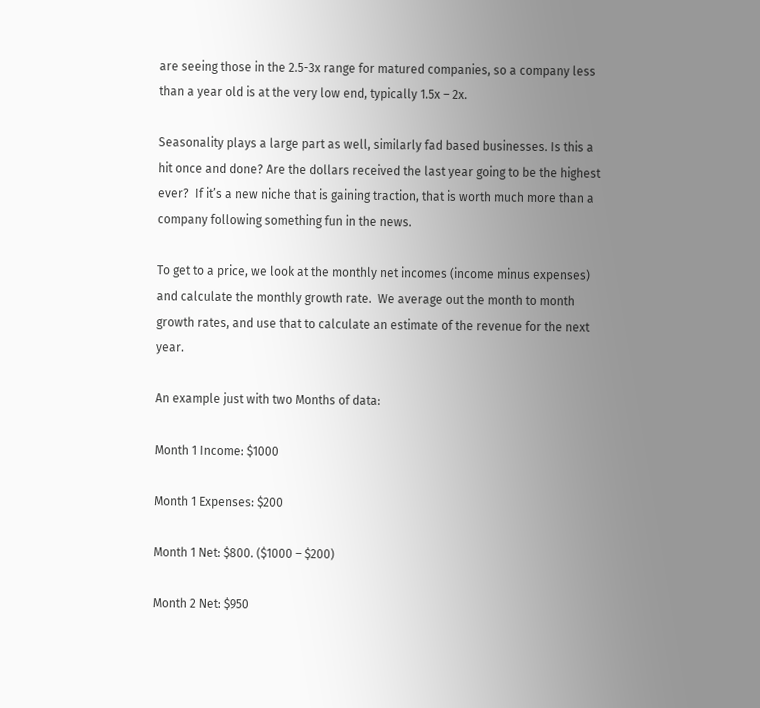are seeing those in the 2.5-3x range for matured companies, so a company less than a year old is at the very low end, typically 1.5x – 2x.

Seasonality plays a large part as well, similarly fad based businesses. Is this a hit once and done? Are the dollars received the last year going to be the highest ever?  If it’s a new niche that is gaining traction, that is worth much more than a company following something fun in the news.

To get to a price, we look at the monthly net incomes (income minus expenses) and calculate the monthly growth rate.  We average out the month to month growth rates, and use that to calculate an estimate of the revenue for the next year.

An example just with two Months of data:

Month 1 Income: $1000

Month 1 Expenses: $200

Month 1 Net: $800. ($1000 – $200)

Month 2 Net: $950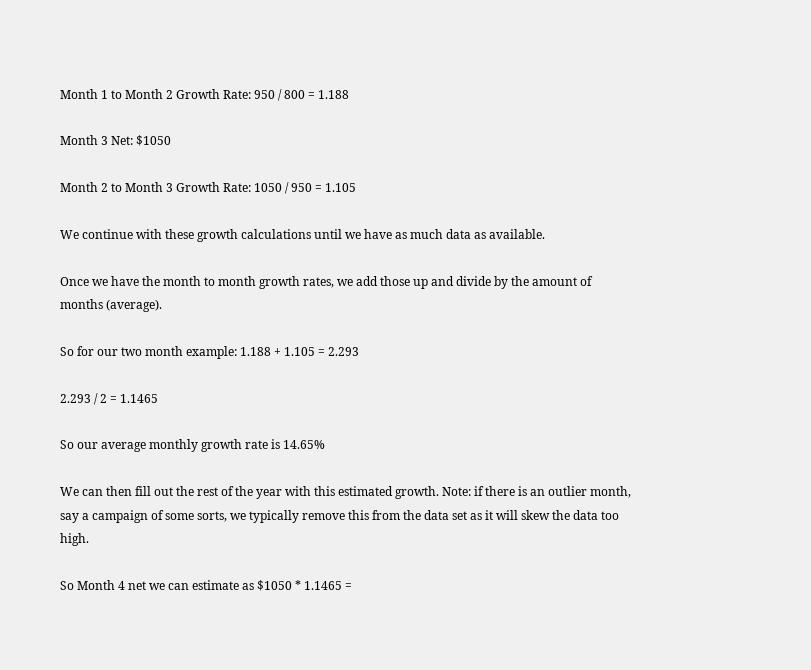Month 1 to Month 2 Growth Rate: 950 / 800 = 1.188

Month 3 Net: $1050

Month 2 to Month 3 Growth Rate: 1050 / 950 = 1.105

We continue with these growth calculations until we have as much data as available.

Once we have the month to month growth rates, we add those up and divide by the amount of months (average).

So for our two month example: 1.188 + 1.105 = 2.293

2.293 / 2 = 1.1465

So our average monthly growth rate is 14.65%

We can then fill out the rest of the year with this estimated growth. Note: if there is an outlier month, say a campaign of some sorts, we typically remove this from the data set as it will skew the data too high.

So Month 4 net we can estimate as $1050 * 1.1465 =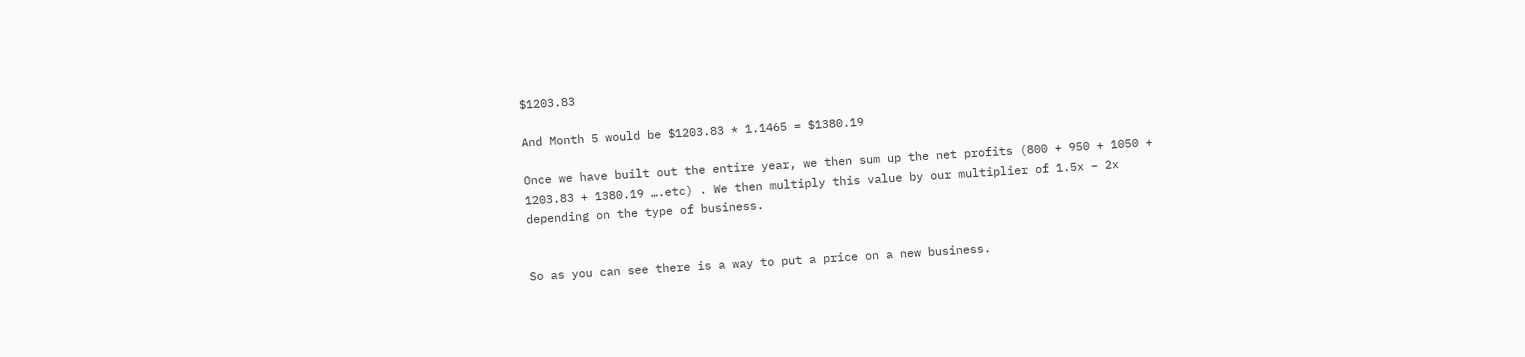$1203.83

And Month 5 would be $1203.83 * 1.1465 = $1380.19

Once we have built out the entire year, we then sum up the net profits (800 + 950 + 1050 + 1203.83 + 1380.19 ….etc) . We then multiply this value by our multiplier of 1.5x – 2x depending on the type of business.


So as you can see there is a way to put a price on a new business.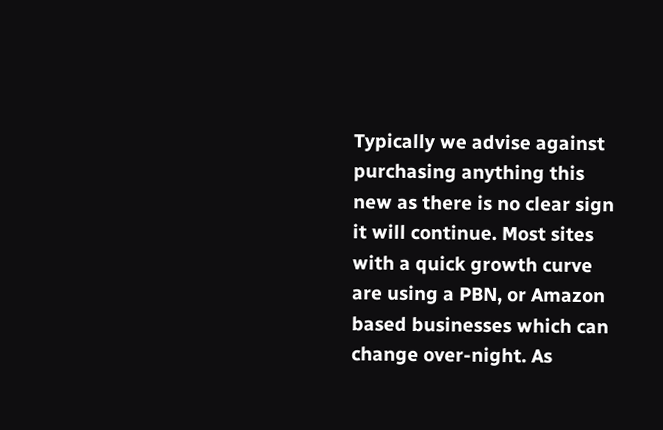Typically we advise against purchasing anything this new as there is no clear sign it will continue. Most sites with a quick growth curve are using a PBN, or Amazon based businesses which can change over-night. As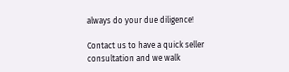always do your due diligence!

Contact us to have a quick seller consultation and we walk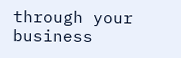through your business